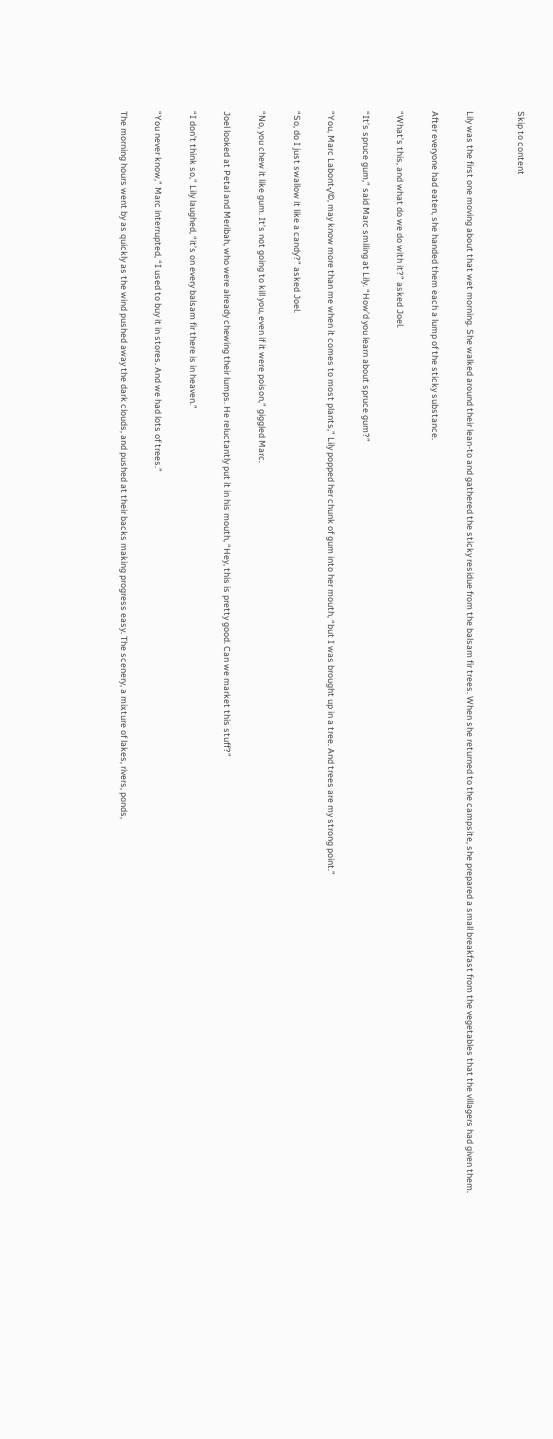Skip to content


Lily was the first one moving about that wet morning. She walked around their lean-to and gathered the sticky residue from the balsam fir trees. When she returned to the campsite, she prepared a small breakfast from the vegetables that the villagers had given them.

After everyone had eaten, she handed them each a lump of the sticky substance.

“What’s this, and what do we do with it?” asked Joel.

“It’s spruce gum,” said Marc smiling at Lily. “How’d you learn about spruce gum?”

“You, Marc Labont√©, may know more than me when it comes to most plants,” Lily popped her chunk of gum into her mouth, “but I was brought up in a tree. And trees are my strong point.”

“So, do I just swallow it like a candy?” asked Joel.

“No, you chew it like gum. It’s not going to kill you, even if it were poison,” giggled Marc.

Joel looked at Petal and Meribah, who were already chewing their lumps. He reluctantly put it in his mouth, “Hey, this is pretty good. Can we market this stuff?”

“I don’t think so,” Lily laughed, “it’s on every balsam fir there is in heaven.”

“You never know,” Marc interrupted, “I used to buy it in stores. And we had lots of trees.”

The morning hours went by as quickly as the wind pushed away the dark clouds, and pushed at their backs making progress easy. The scenery, a mixture of lakes, rivers, ponds,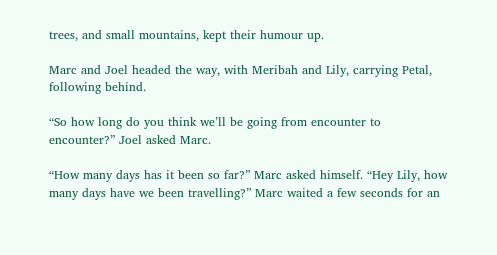trees, and small mountains, kept their humour up.

Marc and Joel headed the way, with Meribah and Lily, carrying Petal, following behind.

“So how long do you think we’ll be going from encounter to encounter?” Joel asked Marc.

“How many days has it been so far?” Marc asked himself. “Hey Lily, how many days have we been travelling?” Marc waited a few seconds for an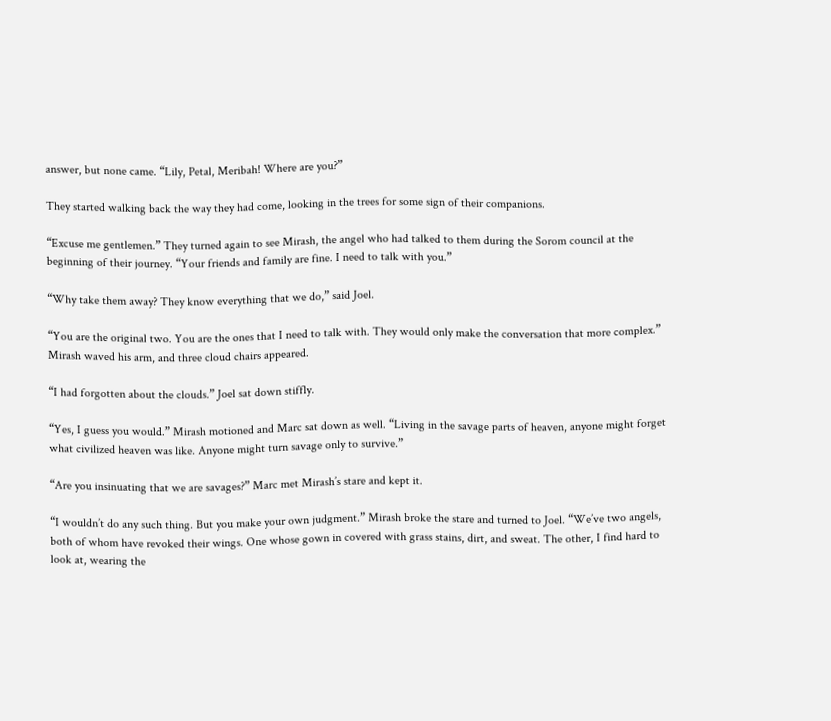answer, but none came. “Lily, Petal, Meribah! Where are you?”

They started walking back the way they had come, looking in the trees for some sign of their companions.

“Excuse me gentlemen.” They turned again to see Mirash, the angel who had talked to them during the Sorom council at the beginning of their journey. “Your friends and family are fine. I need to talk with you.”

“Why take them away? They know everything that we do,” said Joel.

“You are the original two. You are the ones that I need to talk with. They would only make the conversation that more complex.” Mirash waved his arm, and three cloud chairs appeared.

“I had forgotten about the clouds.” Joel sat down stiffly.

“Yes, I guess you would.” Mirash motioned and Marc sat down as well. “Living in the savage parts of heaven, anyone might forget what civilized heaven was like. Anyone might turn savage only to survive.”

“Are you insinuating that we are savages?” Marc met Mirash’s stare and kept it.

“I wouldn’t do any such thing. But you make your own judgment.” Mirash broke the stare and turned to Joel. “We’ve two angels, both of whom have revoked their wings. One whose gown in covered with grass stains, dirt, and sweat. The other, I find hard to look at, wearing the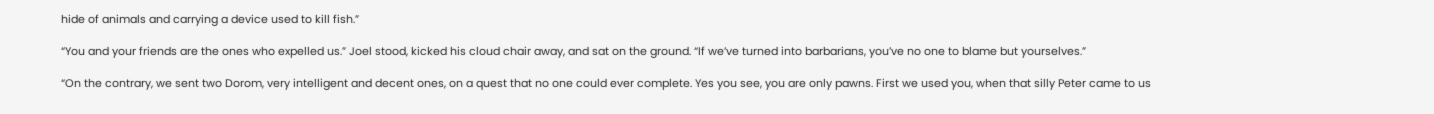hide of animals and carrying a device used to kill fish.”

“You and your friends are the ones who expelled us.” Joel stood, kicked his cloud chair away, and sat on the ground. “If we’ve turned into barbarians, you’ve no one to blame but yourselves.”

“On the contrary, we sent two Dorom, very intelligent and decent ones, on a quest that no one could ever complete. Yes you see, you are only pawns. First we used you, when that silly Peter came to us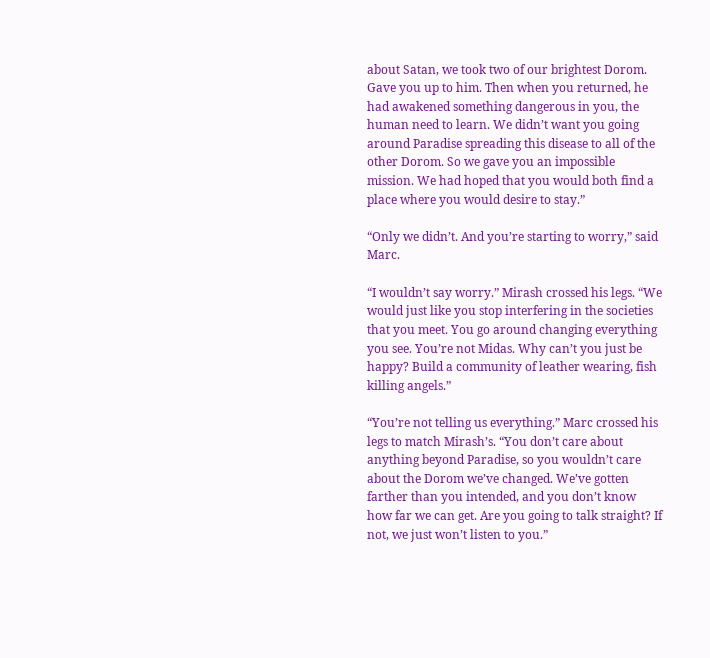about Satan, we took two of our brightest Dorom. Gave you up to him. Then when you returned, he had awakened something dangerous in you, the human need to learn. We didn’t want you going around Paradise spreading this disease to all of the other Dorom. So we gave you an impossible mission. We had hoped that you would both find a place where you would desire to stay.”

“Only we didn’t. And you’re starting to worry,” said Marc.

“I wouldn’t say worry.” Mirash crossed his legs. “We would just like you stop interfering in the societies that you meet. You go around changing everything you see. You’re not Midas. Why can’t you just be happy? Build a community of leather wearing, fish killing angels.”

“You’re not telling us everything.” Marc crossed his legs to match Mirash’s. “You don’t care about anything beyond Paradise, so you wouldn’t care about the Dorom we’ve changed. We’ve gotten farther than you intended, and you don’t know how far we can get. Are you going to talk straight? If not, we just won’t listen to you.”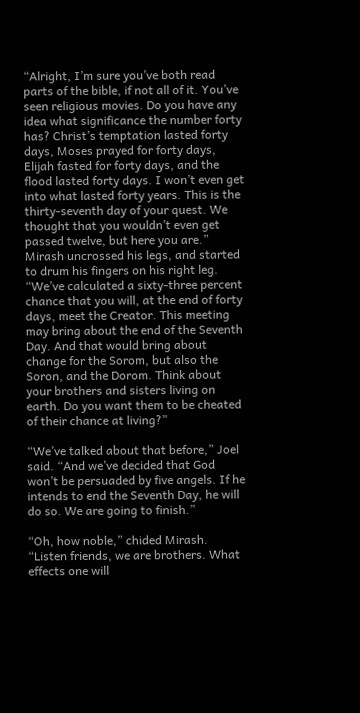“Alright, I’m sure you’ve both read parts of the bible, if not all of it. You’ve seen religious movies. Do you have any idea what significance the number forty has? Christ’s temptation lasted forty days, Moses prayed for forty days, Elijah fasted for forty days, and the flood lasted forty days. I won’t even get into what lasted forty years. This is the thirty-seventh day of your quest. We thought that you wouldn’t even get passed twelve, but here you are.” Mirash uncrossed his legs, and started to drum his fingers on his right leg. “We’ve calculated a sixty-three percent chance that you will, at the end of forty days, meet the Creator. This meeting may bring about the end of the Seventh Day. And that would bring about change for the Sorom, but also the Soron, and the Dorom. Think about your brothers and sisters living on earth. Do you want them to be cheated of their chance at living?”

“We’ve talked about that before,” Joel said. “And we’ve decided that God won’t be persuaded by five angels. If he intends to end the Seventh Day, he will do so. We are going to finish.”

“Oh, how noble,” chided Mirash. “Listen friends, we are brothers. What effects one will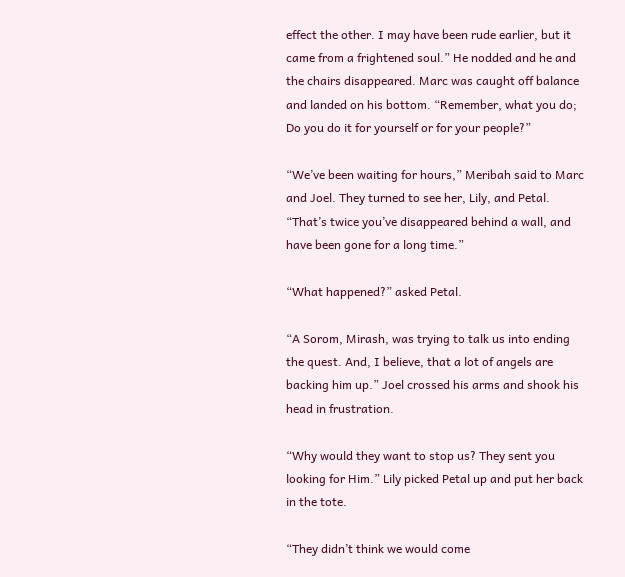effect the other. I may have been rude earlier, but it came from a frightened soul.” He nodded and he and the chairs disappeared. Marc was caught off balance and landed on his bottom. “Remember, what you do; Do you do it for yourself or for your people?”

“We’ve been waiting for hours,” Meribah said to Marc and Joel. They turned to see her, Lily, and Petal. “That’s twice you’ve disappeared behind a wall, and have been gone for a long time.”

“What happened?” asked Petal.

“A Sorom, Mirash, was trying to talk us into ending the quest. And, I believe, that a lot of angels are backing him up.” Joel crossed his arms and shook his head in frustration.

“Why would they want to stop us? They sent you looking for Him.” Lily picked Petal up and put her back in the tote.

“They didn’t think we would come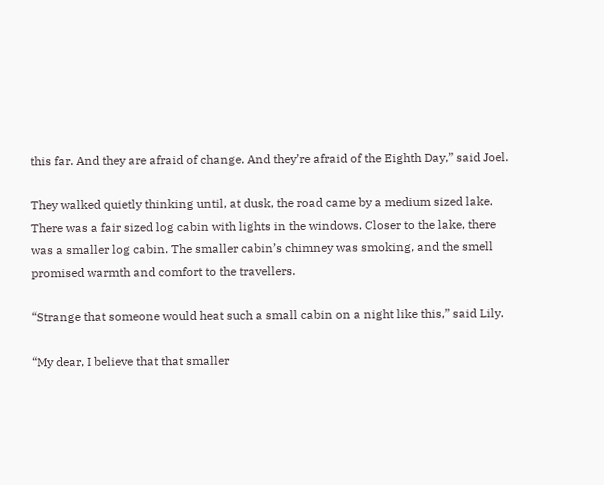this far. And they are afraid of change. And they’re afraid of the Eighth Day,” said Joel.

They walked quietly thinking until, at dusk, the road came by a medium sized lake. There was a fair sized log cabin with lights in the windows. Closer to the lake, there was a smaller log cabin. The smaller cabin’s chimney was smoking, and the smell promised warmth and comfort to the travellers.

“Strange that someone would heat such a small cabin on a night like this,” said Lily.

“My dear, I believe that that smaller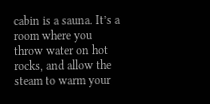cabin is a sauna. It’s a room where you throw water on hot rocks, and allow the steam to warm your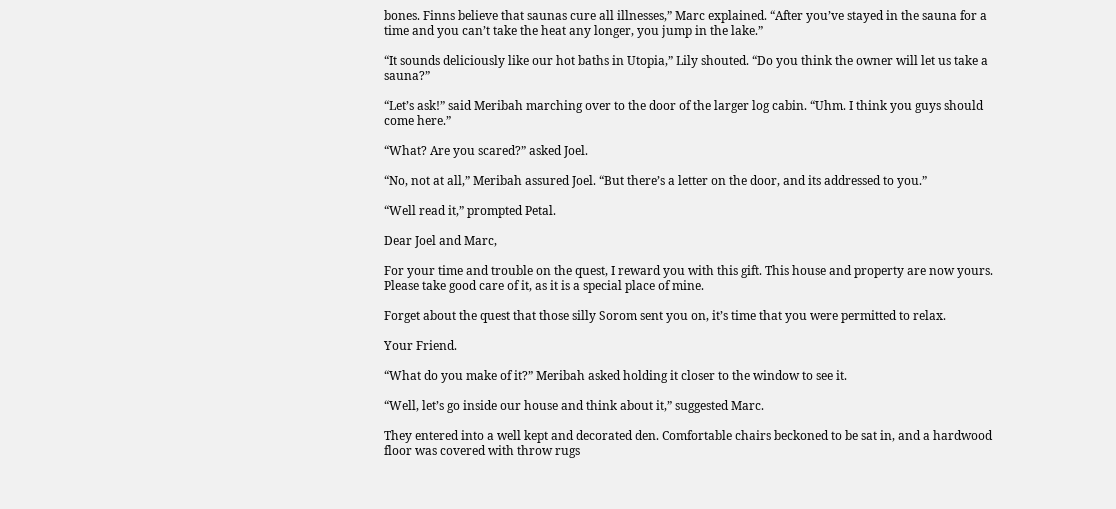bones. Finns believe that saunas cure all illnesses,” Marc explained. “After you’ve stayed in the sauna for a time and you can’t take the heat any longer, you jump in the lake.”

“It sounds deliciously like our hot baths in Utopia,” Lily shouted. “Do you think the owner will let us take a sauna?”

“Let’s ask!” said Meribah marching over to the door of the larger log cabin. “Uhm. I think you guys should come here.”

“What? Are you scared?” asked Joel.

“No, not at all,” Meribah assured Joel. “But there’s a letter on the door, and its addressed to you.”

“Well read it,” prompted Petal.

Dear Joel and Marc,

For your time and trouble on the quest, I reward you with this gift. This house and property are now yours. Please take good care of it, as it is a special place of mine.

Forget about the quest that those silly Sorom sent you on, it’s time that you were permitted to relax.

Your Friend.

“What do you make of it?” Meribah asked holding it closer to the window to see it.

“Well, let’s go inside our house and think about it,” suggested Marc.

They entered into a well kept and decorated den. Comfortable chairs beckoned to be sat in, and a hardwood floor was covered with throw rugs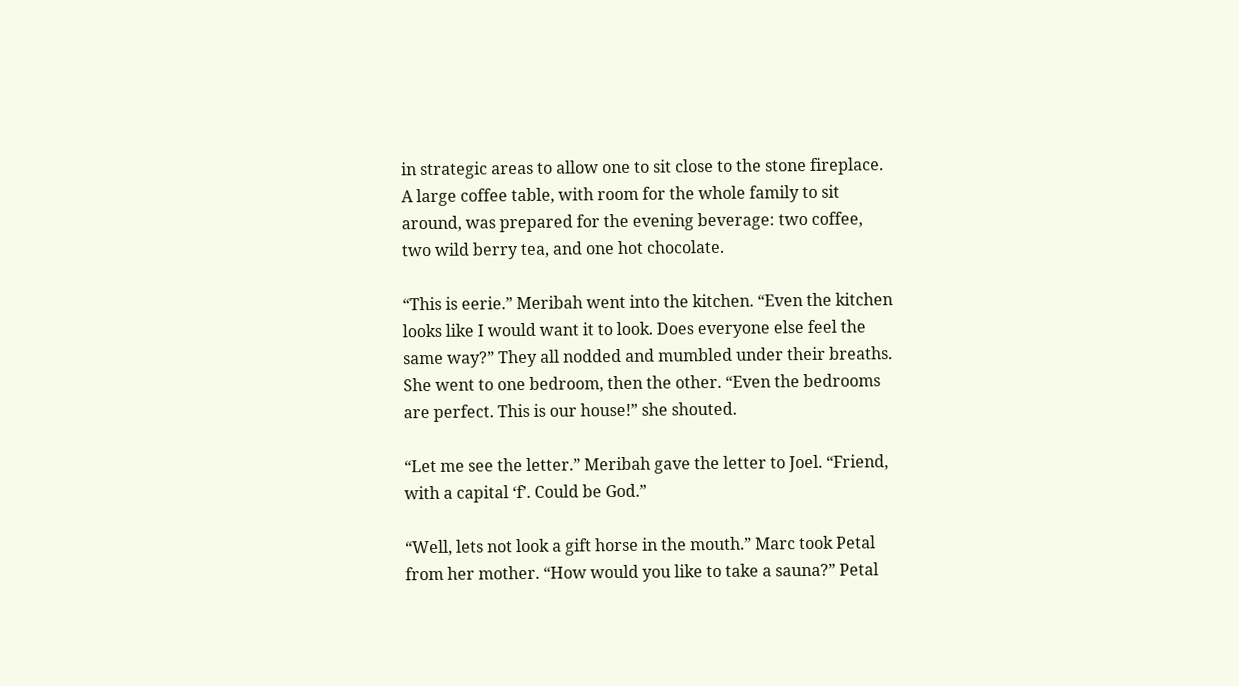in strategic areas to allow one to sit close to the stone fireplace. A large coffee table, with room for the whole family to sit around, was prepared for the evening beverage: two coffee, two wild berry tea, and one hot chocolate.

“This is eerie.” Meribah went into the kitchen. “Even the kitchen looks like I would want it to look. Does everyone else feel the same way?” They all nodded and mumbled under their breaths. She went to one bedroom, then the other. “Even the bedrooms are perfect. This is our house!” she shouted.

“Let me see the letter.” Meribah gave the letter to Joel. “Friend, with a capital ‘f’. Could be God.”

“Well, lets not look a gift horse in the mouth.” Marc took Petal from her mother. “How would you like to take a sauna?” Petal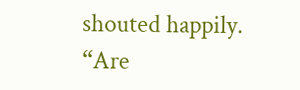shouted happily. “Are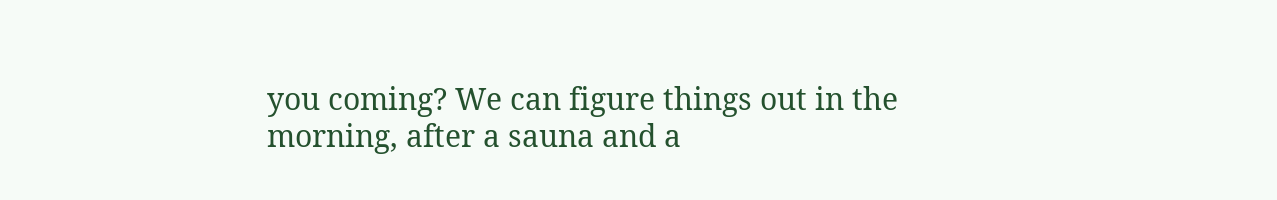you coming? We can figure things out in the morning, after a sauna and a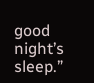good night’s sleep.”